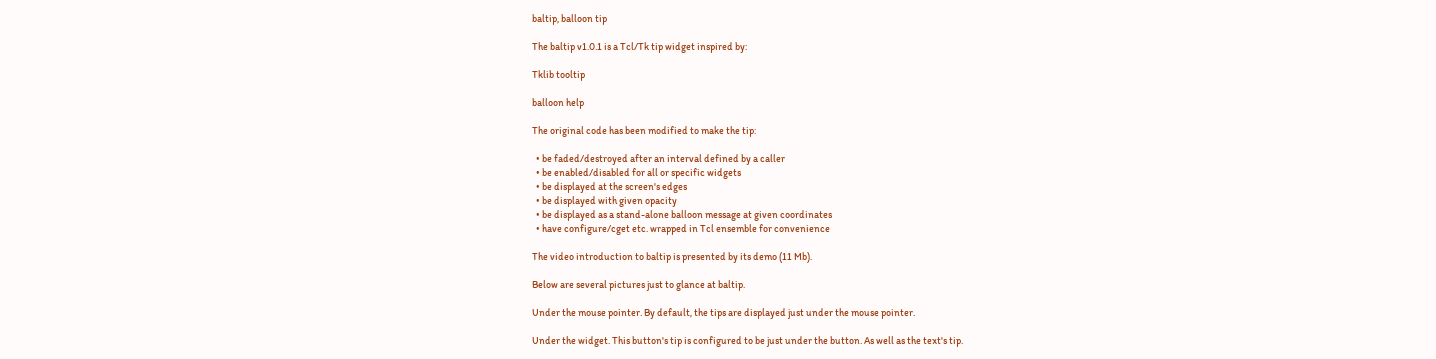baltip, balloon tip

The baltip v1.0.1 is a Tcl/Tk tip widget inspired by:

Tklib tooltip

balloon help

The original code has been modified to make the tip:

  • be faded/destroyed after an interval defined by a caller
  • be enabled/disabled for all or specific widgets
  • be displayed at the screen's edges
  • be displayed with given opacity
  • be displayed as a stand-alone balloon message at given coordinates
  • have configure/cget etc. wrapped in Tcl ensemble for convenience

The video introduction to baltip is presented by its demo (11 Mb).

Below are several pictures just to glance at baltip.

Under the mouse pointer. By default, the tips are displayed just under the mouse pointer.

Under the widget. This button's tip is configured to be just under the button. As well as the text's tip.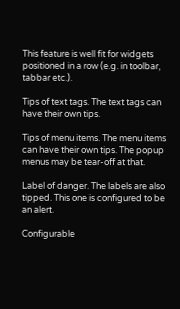This feature is well fit for widgets positioned in a row (e.g. in toolbar, tabbar etc.).

Tips of text tags. The text tags can have their own tips.

Tips of menu items. The menu items can have their own tips. The popup menus may be tear-off at that.

Label of danger. The labels are also tipped. This one is configured to be an alert.

Configurable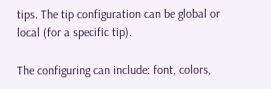tips. The tip configuration can be global or local (for a specific tip).

The configuring can include: font, colors,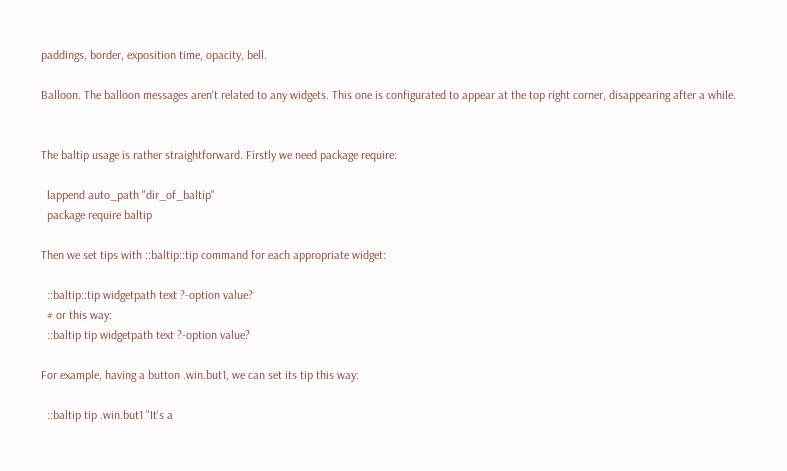paddings, border, exposition time, opacity, bell.

Balloon. The balloon messages aren't related to any widgets. This one is configurated to appear at the top right corner, disappearing after a while.


The baltip usage is rather straightforward. Firstly we need package require:

  lappend auto_path "dir_of_baltip"
  package require baltip

Then we set tips with ::baltip::tip command for each appropriate widget:

  ::baltip::tip widgetpath text ?-option value?
  # or this way:
  ::baltip tip widgetpath text ?-option value?

For example, having a button .win.but1, we can set its tip this way:

  ::baltip tip .win.but1 "It's a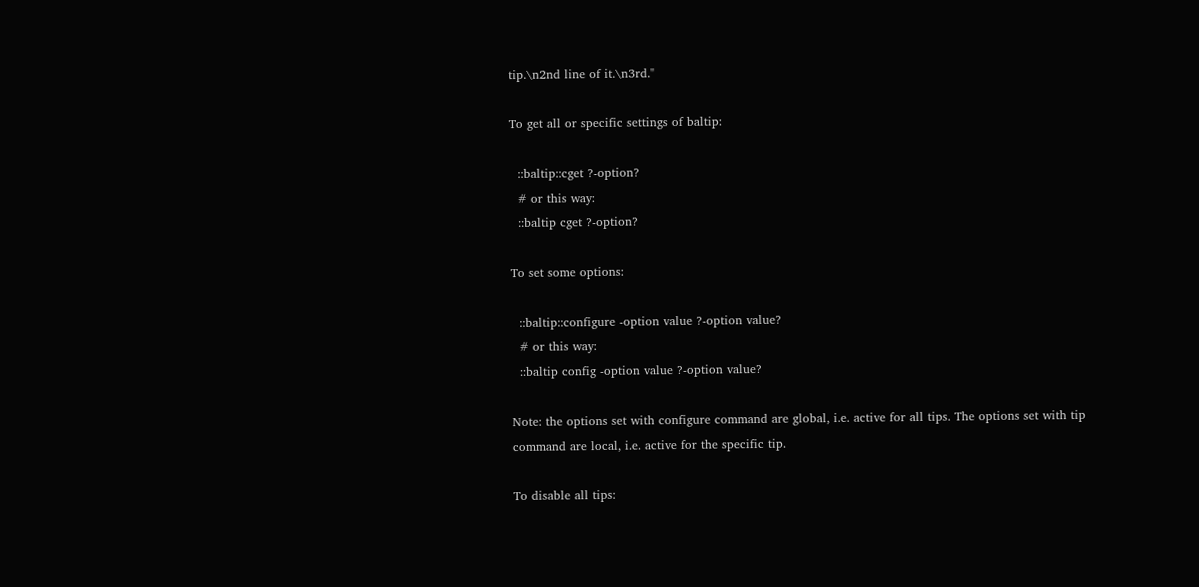tip.\n2nd line of it.\n3rd."

To get all or specific settings of baltip:

  ::baltip::cget ?-option?
  # or this way:
  ::baltip cget ?-option?

To set some options:

  ::baltip::configure -option value ?-option value?
  # or this way:
  ::baltip config -option value ?-option value?

Note: the options set with configure command are global, i.e. active for all tips. The options set with tip command are local, i.e. active for the specific tip.

To disable all tips: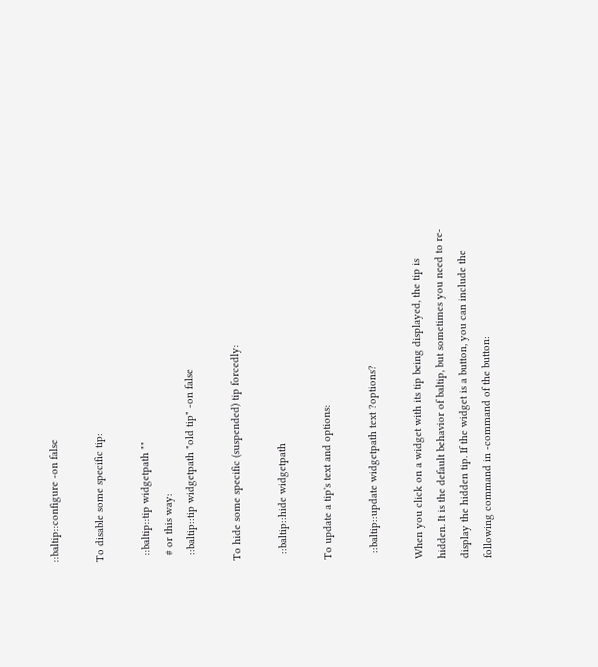::baltip::configure -on false

To disable some specific tip:

  ::baltip::tip widgetpath ""
  # or this way:
  ::baltip::tip widgetpath "old tip" -on false

To hide some specific (suspended) tip forcedly:

  ::baltip::hide widgetpath

To update a tip's text and options:

  ::baltip::update widgetpath text ?options?

When you click on a widget with its tip being displayed, the tip is hidden. It is the default behavior of baltip, but sometimes you need to re-display the hidden tip. If the widget is a button, you can include the following command in -command of the button: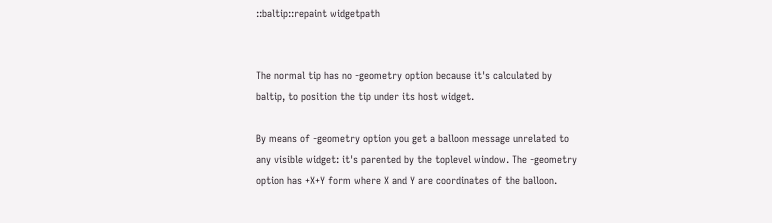::baltip::repaint widgetpath


The normal tip has no -geometry option because it's calculated by baltip, to position the tip under its host widget.

By means of -geometry option you get a balloon message unrelated to any visible widget: it's parented by the toplevel window. The -geometry option has +X+Y form where X and Y are coordinates of the balloon.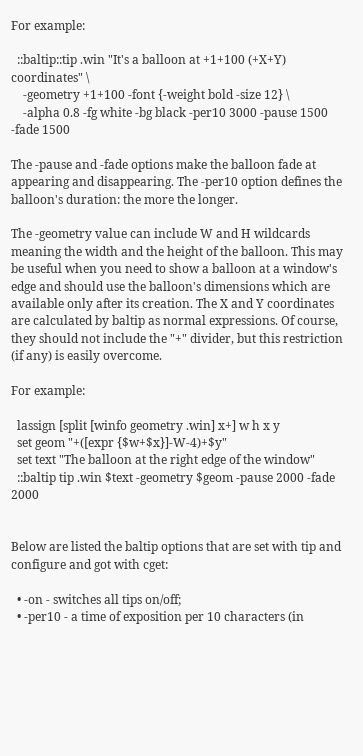For example:

  ::baltip::tip .win "It's a balloon at +1+100 (+X+Y) coordinates" \
    -geometry +1+100 -font {-weight bold -size 12} \
    -alpha 0.8 -fg white -bg black -per10 3000 -pause 1500 -fade 1500

The -pause and -fade options make the balloon fade at appearing and disappearing. The -per10 option defines the balloon's duration: the more the longer.

The -geometry value can include W and H wildcards meaning the width and the height of the balloon. This may be useful when you need to show a balloon at a window's edge and should use the balloon's dimensions which are available only after its creation. The X and Y coordinates are calculated by baltip as normal expressions. Of course, they should not include the "+" divider, but this restriction (if any) is easily overcome.

For example:

  lassign [split [winfo geometry .win] x+] w h x y
  set geom "+([expr {$w+$x}]-W-4)+$y"
  set text "The balloon at the right edge of the window"
  ::baltip tip .win $text -geometry $geom -pause 2000 -fade 2000


Below are listed the baltip options that are set with tip and configure and got with cget:

  • -on - switches all tips on/off;
  • -per10 - a time of exposition per 10 characters (in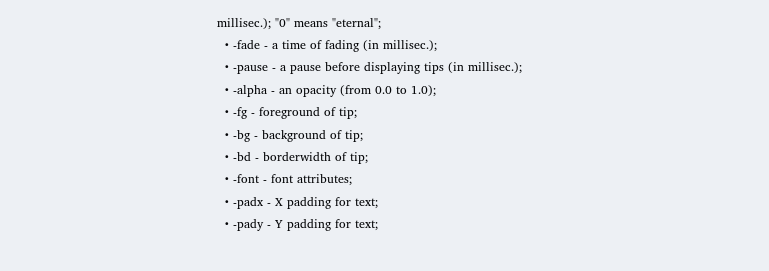millisec.); "0" means "eternal";
  • -fade - a time of fading (in millisec.);
  • -pause - a pause before displaying tips (in millisec.);
  • -alpha - an opacity (from 0.0 to 1.0);
  • -fg - foreground of tip;
  • -bg - background of tip;
  • -bd - borderwidth of tip;
  • -font - font attributes;
  • -padx - X padding for text;
  • -pady - Y padding for text;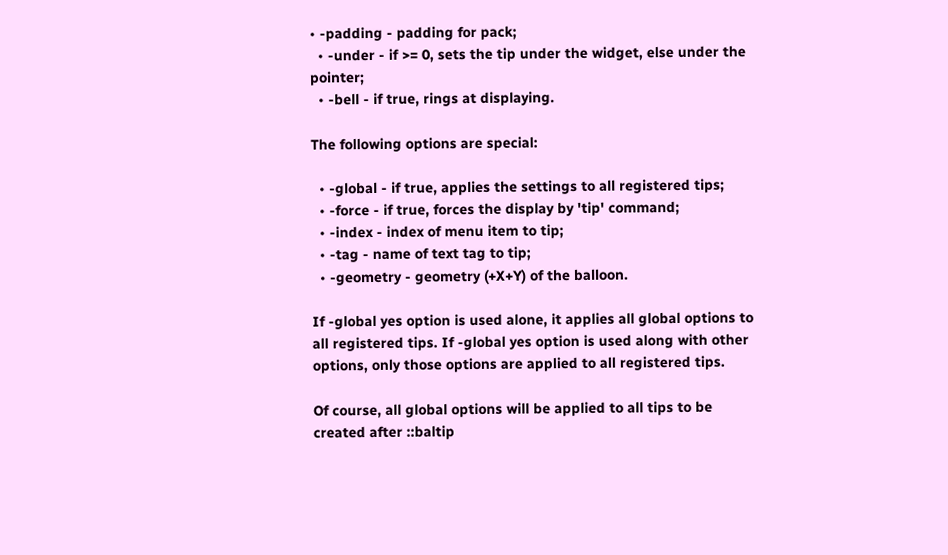• -padding - padding for pack;
  • -under - if >= 0, sets the tip under the widget, else under the pointer;
  • -bell - if true, rings at displaying.

The following options are special:

  • -global - if true, applies the settings to all registered tips;
  • -force - if true, forces the display by 'tip' command;
  • -index - index of menu item to tip;
  • -tag - name of text tag to tip;
  • -geometry - geometry (+X+Y) of the balloon.

If -global yes option is used alone, it applies all global options to all registered tips. If -global yes option is used along with other options, only those options are applied to all registered tips.

Of course, all global options will be applied to all tips to be created after ::baltip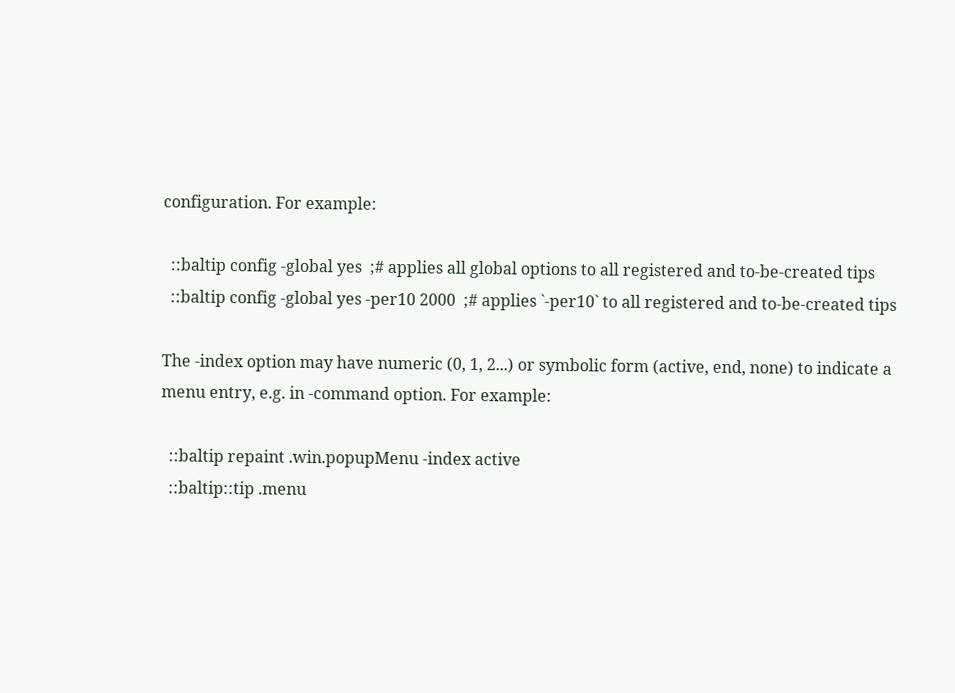configuration. For example:

  ::baltip config -global yes  ;# applies all global options to all registered and to-be-created tips
  ::baltip config -global yes -per10 2000  ;# applies `-per10` to all registered and to-be-created tips

The -index option may have numeric (0, 1, 2...) or symbolic form (active, end, none) to indicate a menu entry, e.g. in -command option. For example:

  ::baltip repaint .win.popupMenu -index active
  ::baltip::tip .menu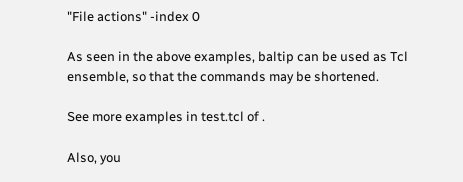"File actions" -index 0

As seen in the above examples, baltip can be used as Tcl ensemble, so that the commands may be shortened.

See more examples in test.tcl of .

Also, you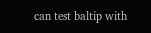can test baltip with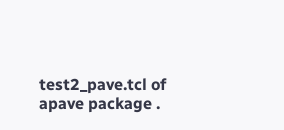test2_pave.tcl of apave package .